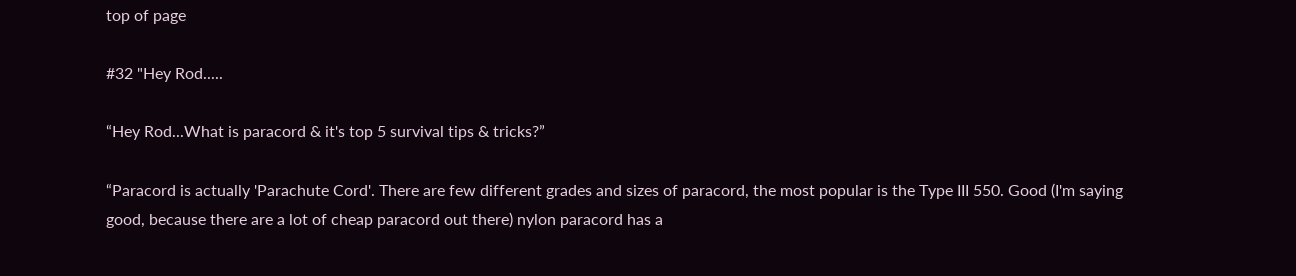top of page

#32 "Hey Rod.....

“Hey Rod...What is paracord & it's top 5 survival tips & tricks?”

“Paracord is actually 'Parachute Cord'. There are few different grades and sizes of paracord, the most popular is the Type III 550. Good (I'm saying good, because there are a lot of cheap paracord out there) nylon paracord has a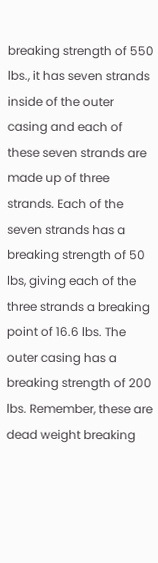breaking strength of 550 lbs., it has seven strands inside of the outer casing and each of these seven strands are made up of three strands. Each of the seven strands has a breaking strength of 50 lbs, giving each of the three strands a breaking point of 16.6 lbs. The outer casing has a breaking strength of 200 lbs. Remember, these are dead weight breaking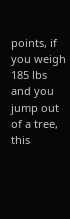points, if you weigh 185 lbs and you jump out of a tree, this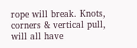rope will break. Knots, corners & vertical pull, will all have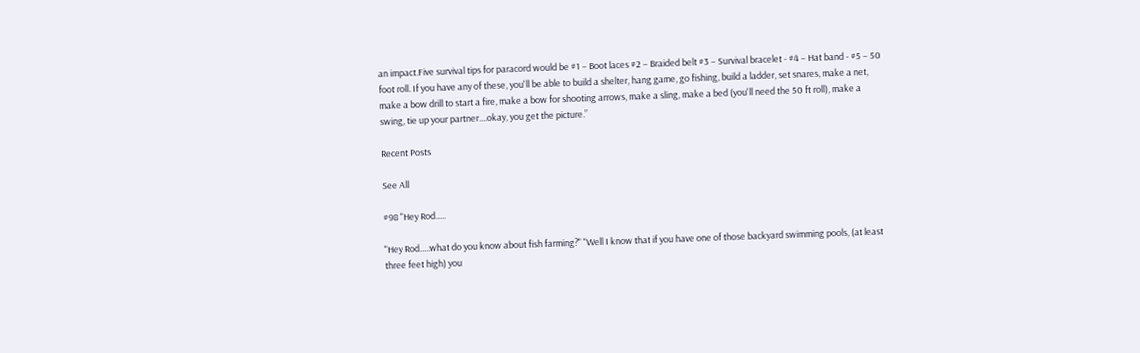an impact.Five survival tips for paracord would be #1 – Boot laces #2 – Braided belt #3 – Survival bracelet - #4 – Hat band - #5 – 50 foot roll. If you have any of these, you'll be able to build a shelter, hang game, go fishing, build a ladder, set snares, make a net, make a bow drill to start a fire, make a bow for shooting arrows, make a sling, make a bed (you'll need the 50 ft roll), make a swing, tie up your partner....okay, you get the picture.”

Recent Posts

See All

#98 "Hey Rod.....

"Hey Rod.....what do you know about fish farming?" "Well I know that if you have one of those backyard swimming pools, (at least three feet high) you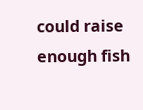could raise enough fish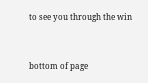to see you through the win


bottom of page